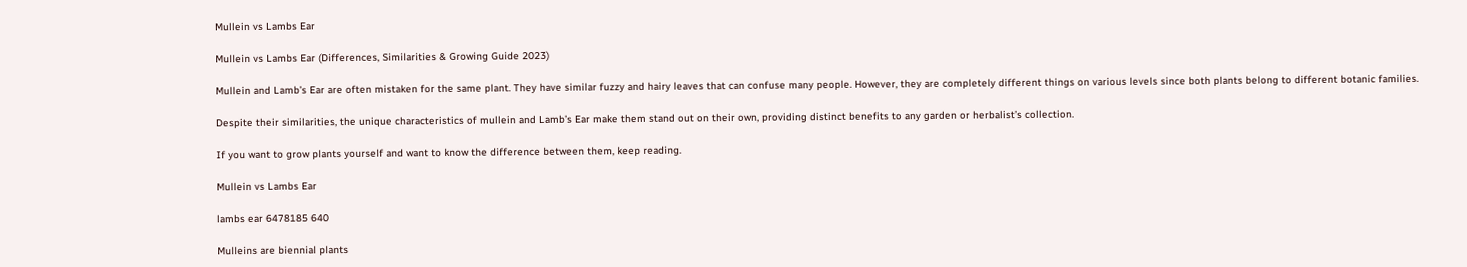Mullein vs Lambs Ear

Mullein vs Lambs Ear (Differences, Similarities & Growing Guide 2023)

Mullein and Lamb’s Ear are often mistaken for the same plant. They have similar fuzzy and hairy leaves that can confuse many people. However, they are completely different things on various levels since both plants belong to different botanic families.

Despite their similarities, the unique characteristics of mullein and Lamb’s Ear make them stand out on their own, providing distinct benefits to any garden or herbalist’s collection.

If you want to grow plants yourself and want to know the difference between them, keep reading.

Mullein vs Lambs Ear

lambs ear 6478185 640

Mulleins are biennial plants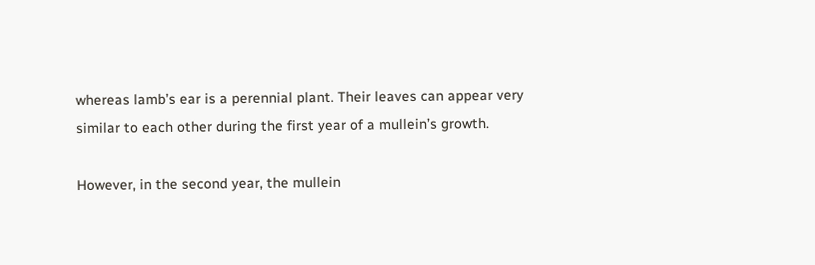whereas lamb’s ear is a perennial plant. Their leaves can appear very similar to each other during the first year of a mullein’s growth.

However, in the second year, the mullein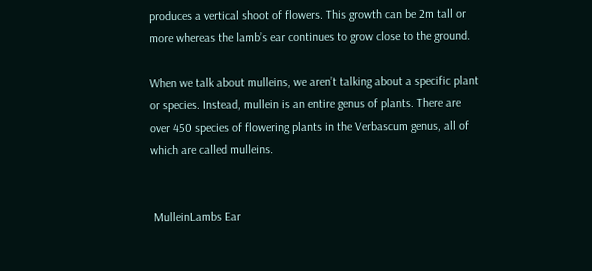produces a vertical shoot of flowers. This growth can be 2m tall or more whereas the lamb’s ear continues to grow close to the ground.

When we talk about mulleins, we aren’t talking about a specific plant or species. Instead, mullein is an entire genus of plants. There are over 450 species of flowering plants in the Verbascum genus, all of which are called mulleins.


 MulleinLambs Ear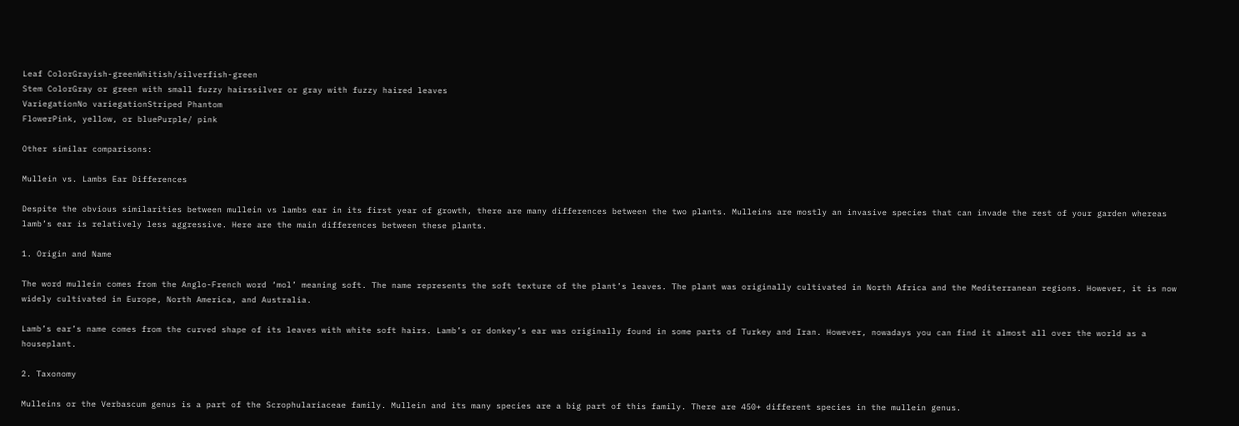Leaf ColorGrayish-greenWhitish/silverfish-green
Stem ColorGray or green with small fuzzy hairssilver or gray with fuzzy haired leaves
VariegationNo variegationStriped Phantom
FlowerPink, yellow, or bluePurple/ pink

Other similar comparisons:

Mullein vs. Lambs Ear Differences

Despite the obvious similarities between mullein vs lambs ear in its first year of growth, there are many differences between the two plants. Mulleins are mostly an invasive species that can invade the rest of your garden whereas lamb’s ear is relatively less aggressive. Here are the main differences between these plants.

1. Origin and Name

The word mullein comes from the Anglo-French word ‘mol’ meaning soft. The name represents the soft texture of the plant’s leaves. The plant was originally cultivated in North Africa and the Mediterranean regions. However, it is now widely cultivated in Europe, North America, and Australia.

Lamb’s ear’s name comes from the curved shape of its leaves with white soft hairs. Lamb’s or donkey’s ear was originally found in some parts of Turkey and Iran. However, nowadays you can find it almost all over the world as a houseplant.

2. Taxonomy

Mulleins or the Verbascum genus is a part of the Scrophulariaceae family. Mullein and its many species are a big part of this family. There are 450+ different species in the mullein genus.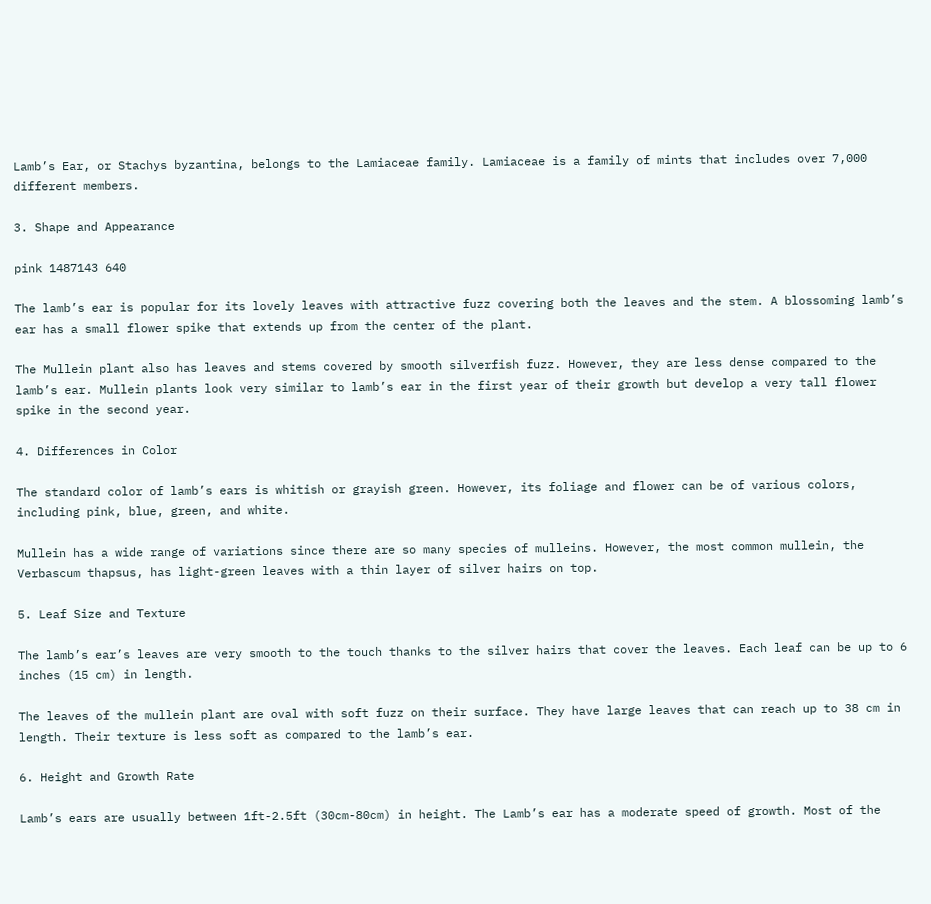Lamb’s Ear, or Stachys byzantina, belongs to the Lamiaceae family. Lamiaceae is a family of mints that includes over 7,000 different members.

3. Shape and Appearance

pink 1487143 640

The lamb’s ear is popular for its lovely leaves with attractive fuzz covering both the leaves and the stem. A blossoming lamb’s ear has a small flower spike that extends up from the center of the plant.

The Mullein plant also has leaves and stems covered by smooth silverfish fuzz. However, they are less dense compared to the lamb’s ear. Mullein plants look very similar to lamb’s ear in the first year of their growth but develop a very tall flower spike in the second year.

4. Differences in Color

The standard color of lamb’s ears is whitish or grayish green. However, its foliage and flower can be of various colors, including pink, blue, green, and white.

Mullein has a wide range of variations since there are so many species of mulleins. However, the most common mullein, the Verbascum thapsus, has light-green leaves with a thin layer of silver hairs on top.

5. Leaf Size and Texture

The lamb’s ear’s leaves are very smooth to the touch thanks to the silver hairs that cover the leaves. Each leaf can be up to 6 inches (15 cm) in length.

The leaves of the mullein plant are oval with soft fuzz on their surface. They have large leaves that can reach up to 38 cm in length. Their texture is less soft as compared to the lamb’s ear.

6. Height and Growth Rate

Lamb’s ears are usually between 1ft-2.5ft (30cm-80cm) in height. The Lamb’s ear has a moderate speed of growth. Most of the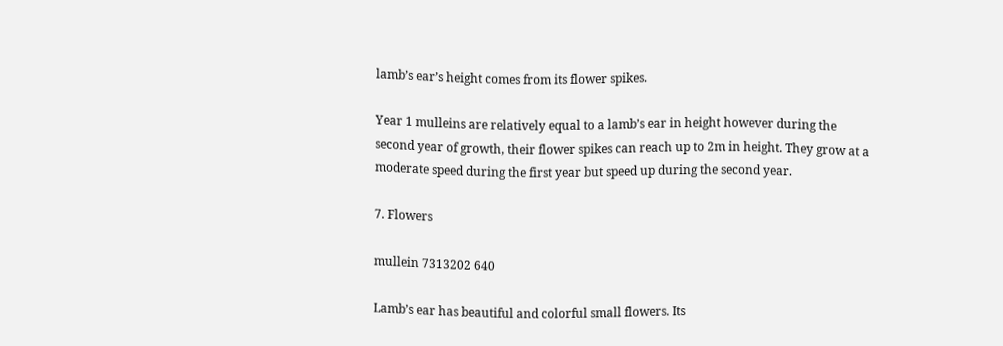lamb’s ear’s height comes from its flower spikes.

Year 1 mulleins are relatively equal to a lamb’s ear in height however during the second year of growth, their flower spikes can reach up to 2m in height. They grow at a moderate speed during the first year but speed up during the second year.

7. Flowers

mullein 7313202 640

Lamb’s ear has beautiful and colorful small flowers. Its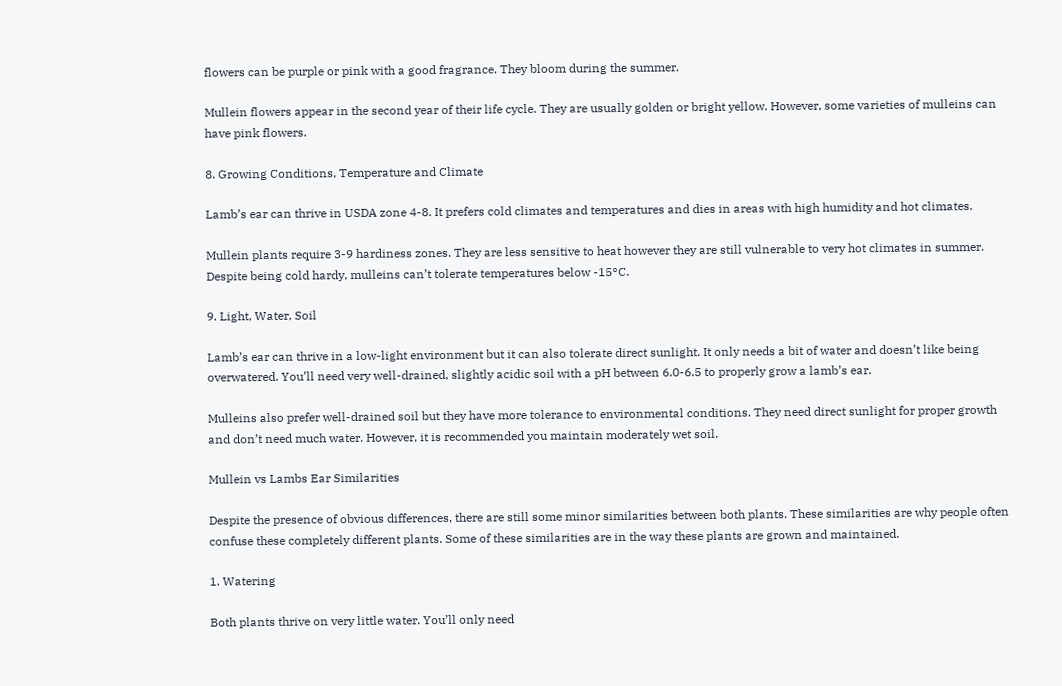flowers can be purple or pink with a good fragrance. They bloom during the summer.

Mullein flowers appear in the second year of their life cycle. They are usually golden or bright yellow. However, some varieties of mulleins can have pink flowers.

8. Growing Conditions, Temperature and Climate

Lamb’s ear can thrive in USDA zone 4-8. It prefers cold climates and temperatures and dies in areas with high humidity and hot climates.

Mullein plants require 3-9 hardiness zones. They are less sensitive to heat however they are still vulnerable to very hot climates in summer. Despite being cold hardy, mulleins can’t tolerate temperatures below -15°C.

9. Light, Water, Soil

Lamb’s ear can thrive in a low-light environment but it can also tolerate direct sunlight. It only needs a bit of water and doesn’t like being overwatered. You’ll need very well-drained, slightly acidic soil with a pH between 6.0-6.5 to properly grow a lamb’s ear.

Mulleins also prefer well-drained soil but they have more tolerance to environmental conditions. They need direct sunlight for proper growth and don’t need much water. However, it is recommended you maintain moderately wet soil.

Mullein vs Lambs Ear Similarities

Despite the presence of obvious differences, there are still some minor similarities between both plants. These similarities are why people often confuse these completely different plants. Some of these similarities are in the way these plants are grown and maintained.

1. Watering

Both plants thrive on very little water. You’ll only need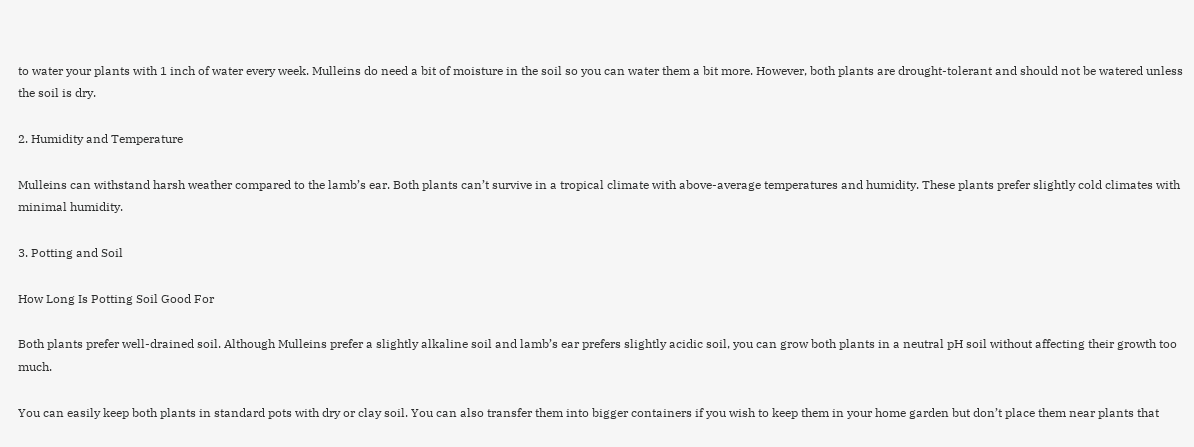to water your plants with 1 inch of water every week. Mulleins do need a bit of moisture in the soil so you can water them a bit more. However, both plants are drought-tolerant and should not be watered unless the soil is dry.

2. Humidity and Temperature

Mulleins can withstand harsh weather compared to the lamb’s ear. Both plants can’t survive in a tropical climate with above-average temperatures and humidity. These plants prefer slightly cold climates with minimal humidity.

3. Potting and Soil

How Long Is Potting Soil Good For

Both plants prefer well-drained soil. Although Mulleins prefer a slightly alkaline soil and lamb’s ear prefers slightly acidic soil, you can grow both plants in a neutral pH soil without affecting their growth too much.

You can easily keep both plants in standard pots with dry or clay soil. You can also transfer them into bigger containers if you wish to keep them in your home garden but don’t place them near plants that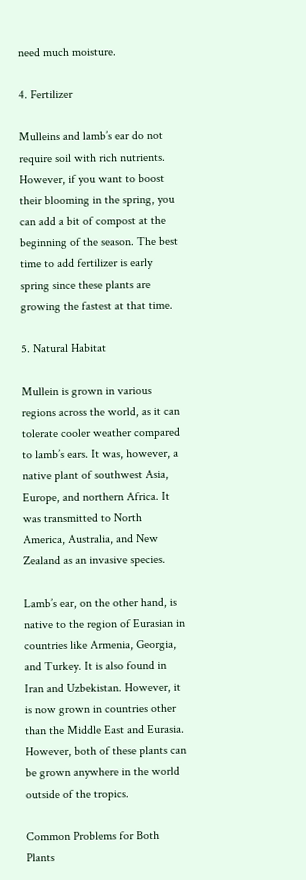need much moisture.

4. Fertilizer

Mulleins and lamb’s ear do not require soil with rich nutrients. However, if you want to boost their blooming in the spring, you can add a bit of compost at the beginning of the season. The best time to add fertilizer is early spring since these plants are growing the fastest at that time.

5. Natural Habitat

Mullein is grown in various regions across the world, as it can tolerate cooler weather compared to lamb’s ears. It was, however, a native plant of southwest Asia, Europe, and northern Africa. It was transmitted to North America, Australia, and New Zealand as an invasive species.

Lamb’s ear, on the other hand, is native to the region of Eurasian in countries like Armenia, Georgia, and Turkey. It is also found in Iran and Uzbekistan. However, it is now grown in countries other than the Middle East and Eurasia. However, both of these plants can be grown anywhere in the world outside of the tropics.

Common Problems for Both Plants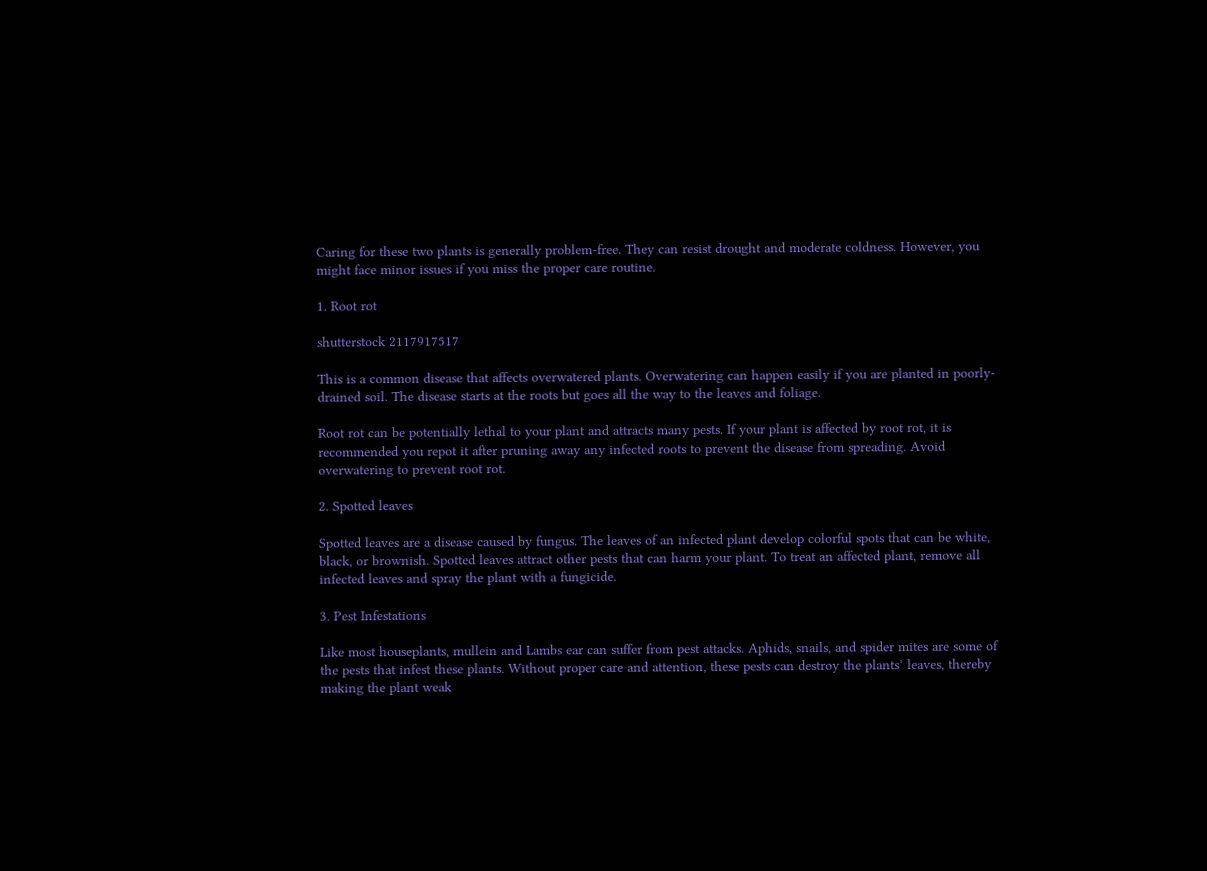Caring for these two plants is generally problem-free. They can resist drought and moderate coldness. However, you might face minor issues if you miss the proper care routine.

1. Root rot

shutterstock 2117917517

This is a common disease that affects overwatered plants. Overwatering can happen easily if you are planted in poorly-drained soil. The disease starts at the roots but goes all the way to the leaves and foliage.

Root rot can be potentially lethal to your plant and attracts many pests. If your plant is affected by root rot, it is recommended you repot it after pruning away any infected roots to prevent the disease from spreading. Avoid overwatering to prevent root rot.

2. Spotted leaves

Spotted leaves are a disease caused by fungus. The leaves of an infected plant develop colorful spots that can be white, black, or brownish. Spotted leaves attract other pests that can harm your plant. To treat an affected plant, remove all infected leaves and spray the plant with a fungicide.

3. Pest Infestations

Like most houseplants, mullein and Lambs ear can suffer from pest attacks. Aphids, snails, and spider mites are some of the pests that infest these plants. Without proper care and attention, these pests can destroy the plants’ leaves, thereby making the plant weak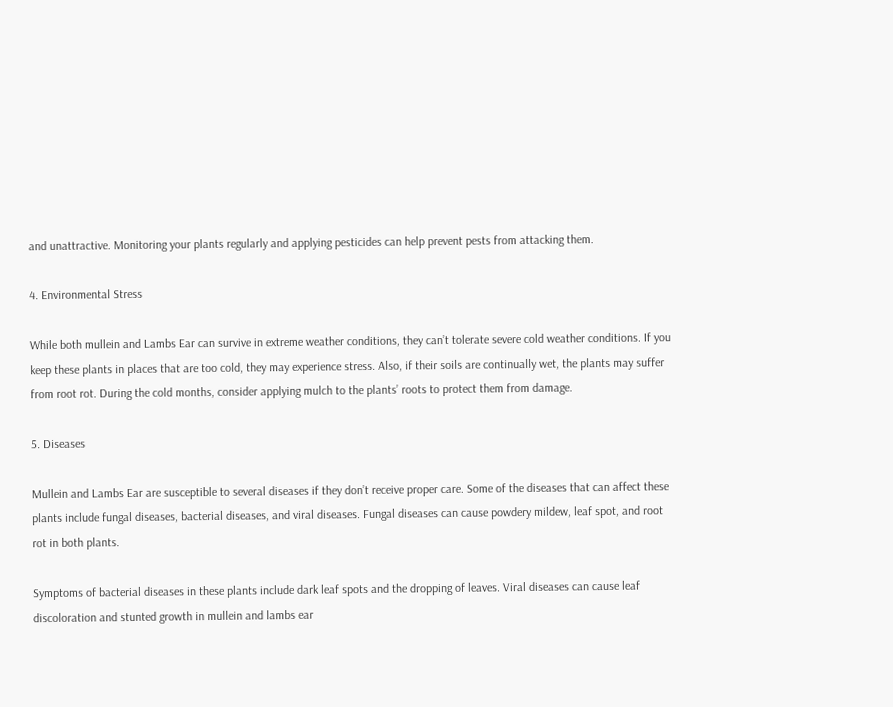and unattractive. Monitoring your plants regularly and applying pesticides can help prevent pests from attacking them.

4. Environmental Stress

While both mullein and Lambs Ear can survive in extreme weather conditions, they can’t tolerate severe cold weather conditions. If you keep these plants in places that are too cold, they may experience stress. Also, if their soils are continually wet, the plants may suffer from root rot. During the cold months, consider applying mulch to the plants’ roots to protect them from damage.

5. Diseases

Mullein and Lambs Ear are susceptible to several diseases if they don’t receive proper care. Some of the diseases that can affect these plants include fungal diseases, bacterial diseases, and viral diseases. Fungal diseases can cause powdery mildew, leaf spot, and root rot in both plants.

Symptoms of bacterial diseases in these plants include dark leaf spots and the dropping of leaves. Viral diseases can cause leaf discoloration and stunted growth in mullein and lambs ear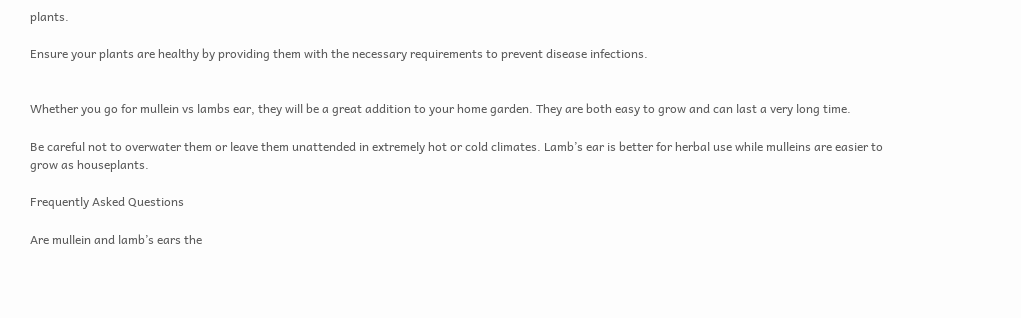plants.

Ensure your plants are healthy by providing them with the necessary requirements to prevent disease infections.


Whether you go for mullein vs lambs ear, they will be a great addition to your home garden. They are both easy to grow and can last a very long time.

Be careful not to overwater them or leave them unattended in extremely hot or cold climates. Lamb’s ear is better for herbal use while mulleins are easier to grow as houseplants.

Frequently Asked Questions

Are mullein and lamb’s ears the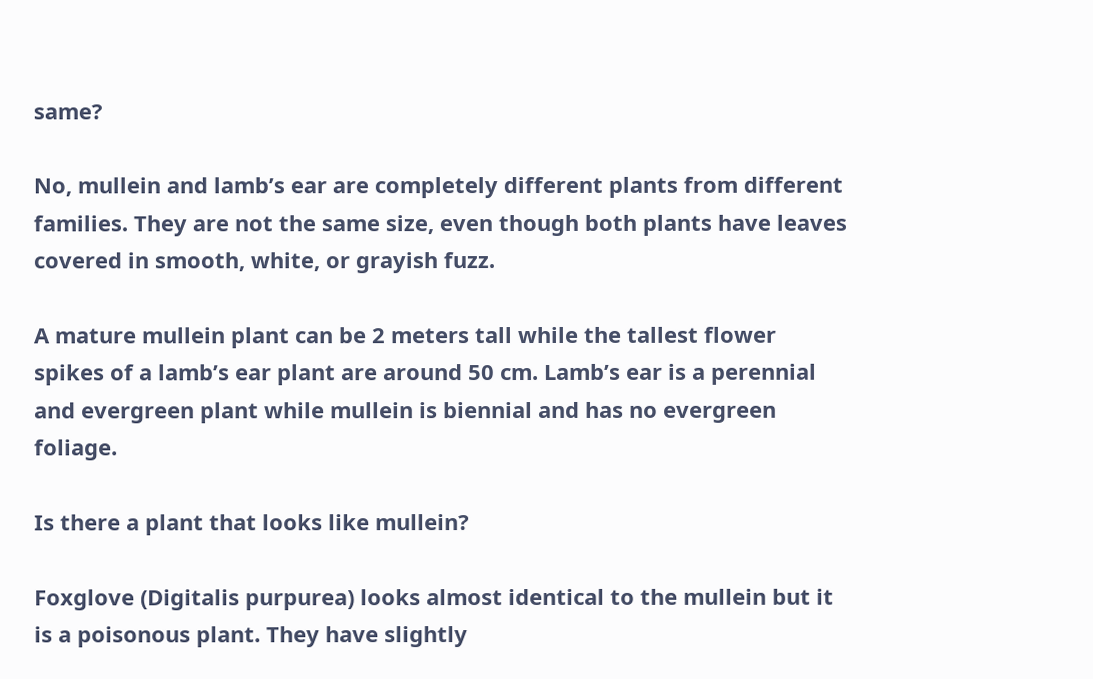same?

No, mullein and lamb’s ear are completely different plants from different families. They are not the same size, even though both plants have leaves covered in smooth, white, or grayish fuzz.

A mature mullein plant can be 2 meters tall while the tallest flower spikes of a lamb’s ear plant are around 50 cm. Lamb’s ear is a perennial and evergreen plant while mullein is biennial and has no evergreen foliage.

Is there a plant that looks like mullein?

Foxglove (Digitalis purpurea) looks almost identical to the mullein but it is a poisonous plant. They have slightly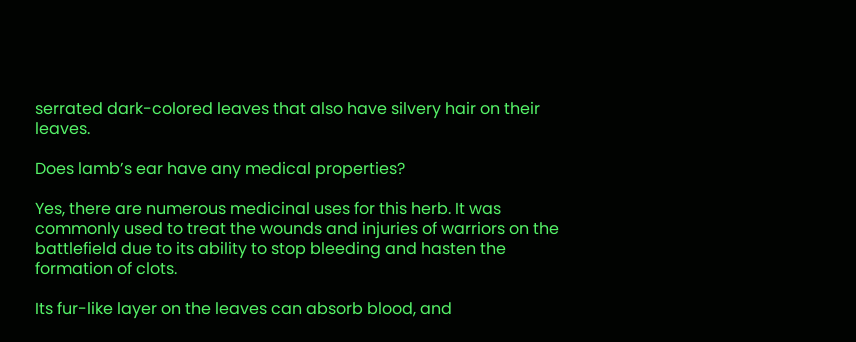serrated dark-colored leaves that also have silvery hair on their leaves.

Does lamb’s ear have any medical properties?

Yes, there are numerous medicinal uses for this herb. It was commonly used to treat the wounds and injuries of warriors on the battlefield due to its ability to stop bleeding and hasten the formation of clots.

Its fur-like layer on the leaves can absorb blood, and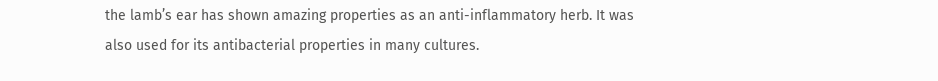the lamb’s ear has shown amazing properties as an anti-inflammatory herb. It was also used for its antibacterial properties in many cultures.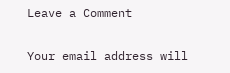Leave a Comment

Your email address will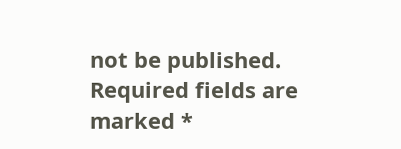not be published. Required fields are marked *